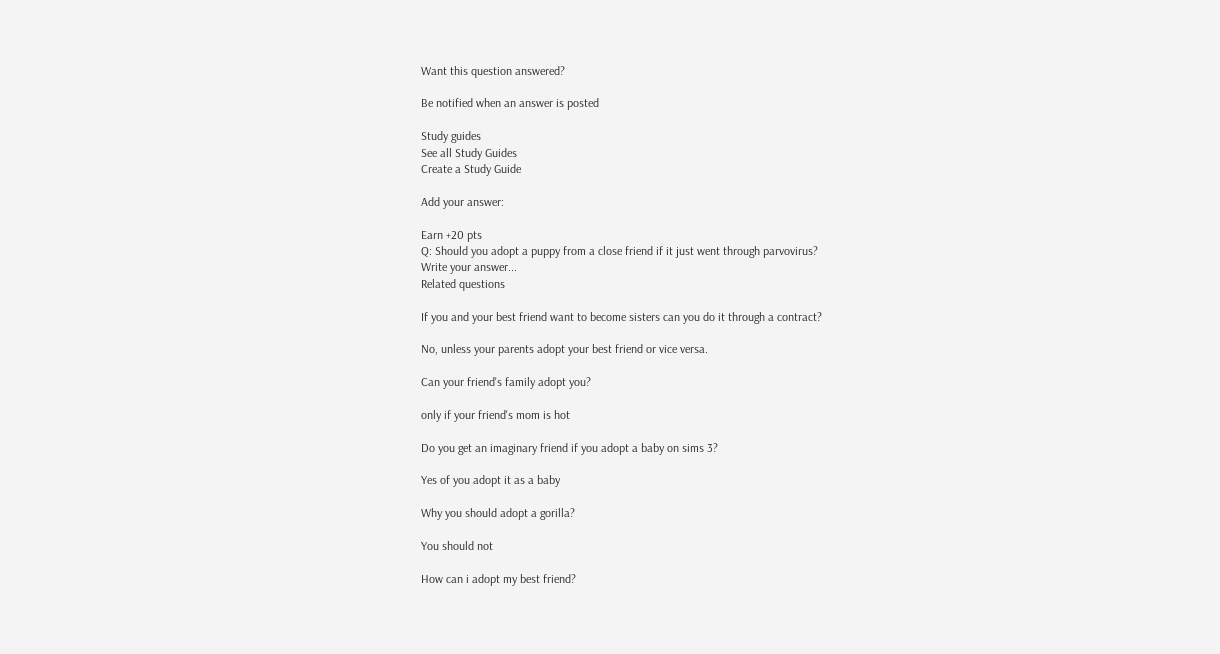Want this question answered?

Be notified when an answer is posted

Study guides
See all Study Guides
Create a Study Guide

Add your answer:

Earn +20 pts
Q: Should you adopt a puppy from a close friend if it just went through parvovirus?
Write your answer...
Related questions

If you and your best friend want to become sisters can you do it through a contract?

No, unless your parents adopt your best friend or vice versa.

Can your friend's family adopt you?

only if your friend's mom is hot

Do you get an imaginary friend if you adopt a baby on sims 3?

Yes of you adopt it as a baby

Why you should adopt a gorilla?

You should not

How can i adopt my best friend?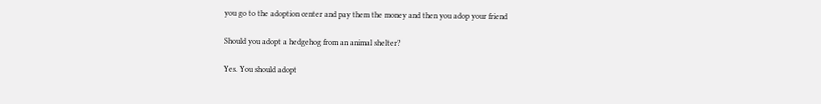you go to the adoption center and pay them the money and then you adop your friend

Should you adopt a hedgehog from an animal shelter?

Yes. You should adopt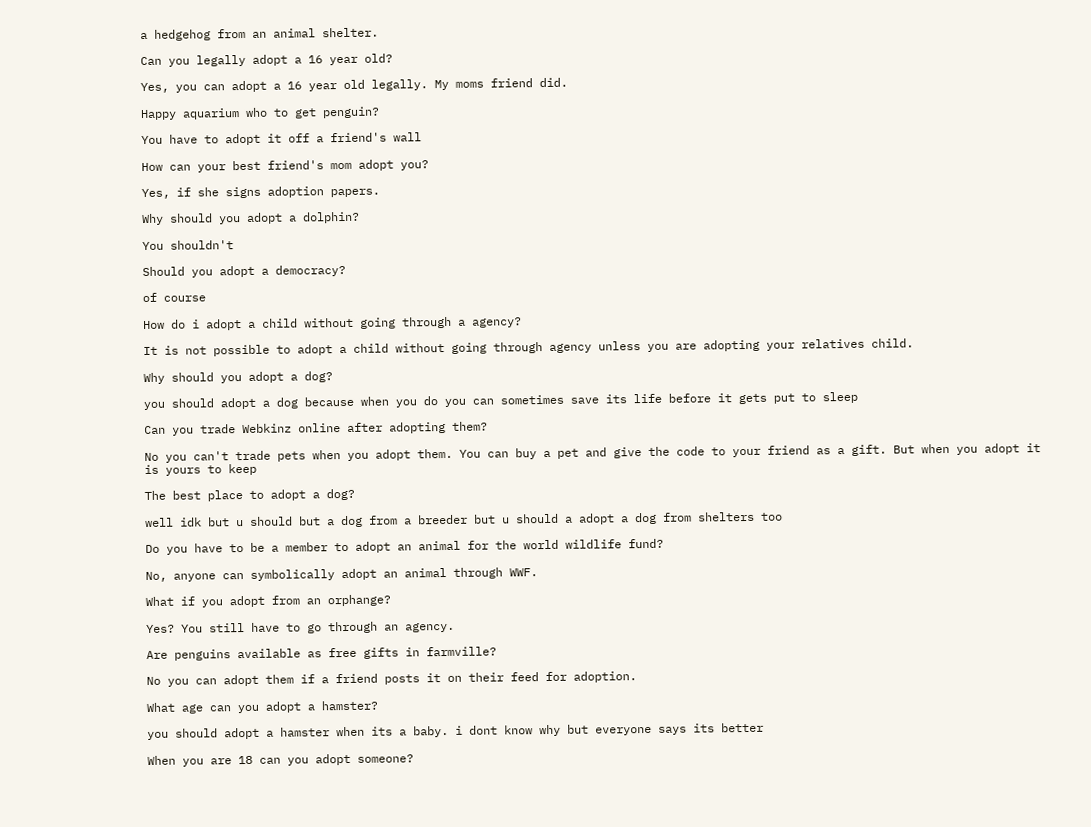a hedgehog from an animal shelter.

Can you legally adopt a 16 year old?

Yes, you can adopt a 16 year old legally. My moms friend did.

Happy aquarium who to get penguin?

You have to adopt it off a friend's wall

How can your best friend's mom adopt you?

Yes, if she signs adoption papers.

Why should you adopt a dolphin?

You shouldn't

Should you adopt a democracy?

of course

How do i adopt a child without going through a agency?

It is not possible to adopt a child without going through agency unless you are adopting your relatives child.

Why should you adopt a dog?

you should adopt a dog because when you do you can sometimes save its life before it gets put to sleep

Can you trade Webkinz online after adopting them?

No you can't trade pets when you adopt them. You can buy a pet and give the code to your friend as a gift. But when you adopt it is yours to keep

The best place to adopt a dog?

well idk but u should but a dog from a breeder but u should a adopt a dog from shelters too

Do you have to be a member to adopt an animal for the world wildlife fund?

No, anyone can symbolically adopt an animal through WWF.

What if you adopt from an orphange?

Yes? You still have to go through an agency.

Are penguins available as free gifts in farmville?

No you can adopt them if a friend posts it on their feed for adoption.

What age can you adopt a hamster?

you should adopt a hamster when its a baby. i dont know why but everyone says its better

When you are 18 can you adopt someone?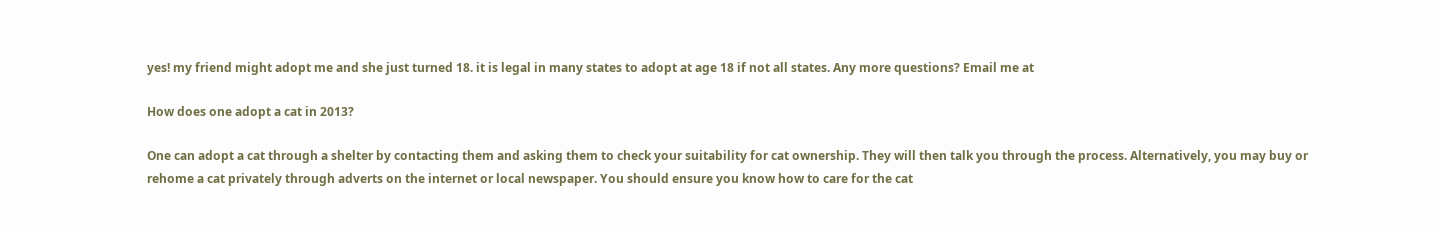yes! my friend might adopt me and she just turned 18. it is legal in many states to adopt at age 18 if not all states. Any more questions? Email me at

How does one adopt a cat in 2013?

One can adopt a cat through a shelter by contacting them and asking them to check your suitability for cat ownership. They will then talk you through the process. Alternatively, you may buy or rehome a cat privately through adverts on the internet or local newspaper. You should ensure you know how to care for the cat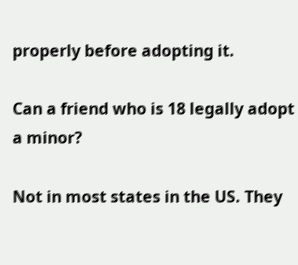properly before adopting it.

Can a friend who is 18 legally adopt a minor?

Not in most states in the US. They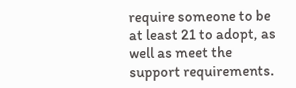require someone to be at least 21 to adopt, as well as meet the support requirements.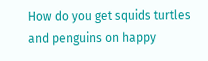How do you get squids turtles and penguins on happy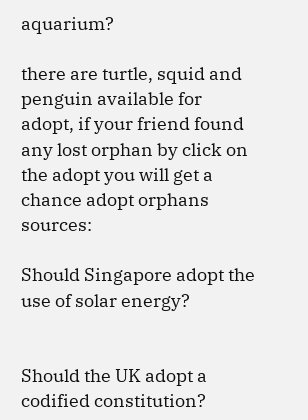aquarium?

there are turtle, squid and penguin available for adopt, if your friend found any lost orphan by click on the adopt you will get a chance adopt orphans sources:

Should Singapore adopt the use of solar energy?


Should the UK adopt a codified constitution?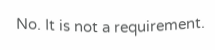No. It is not a requirement.